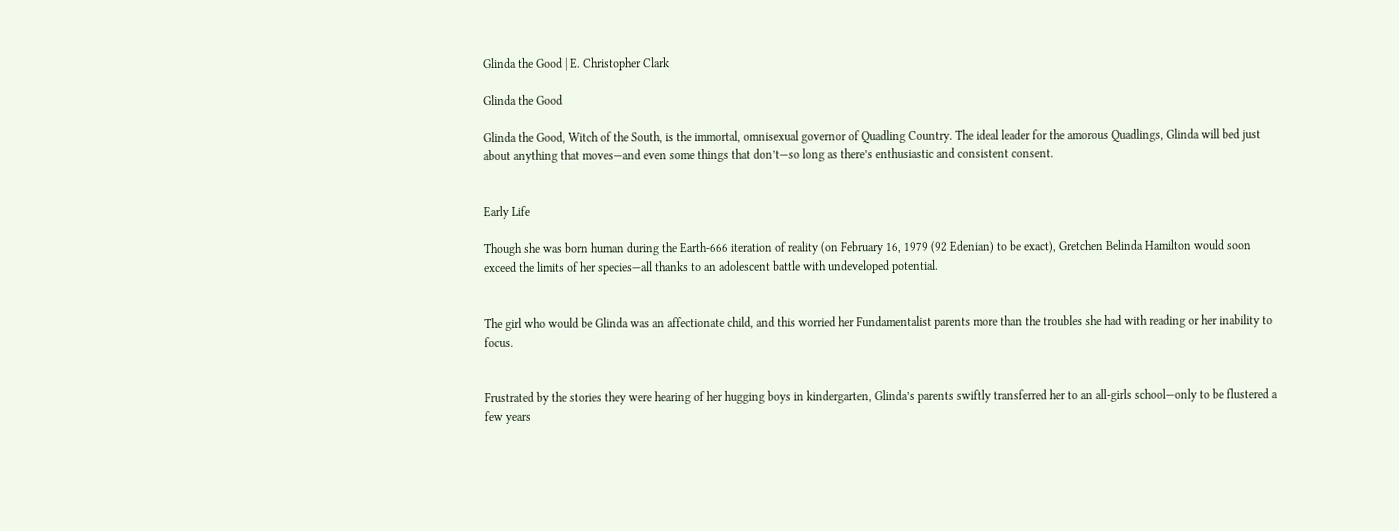Glinda the Good | E. Christopher Clark

Glinda the Good

Glinda the Good, Witch of the South, is the immortal, omnisexual governor of Quadling Country. The ideal leader for the amorous Quadlings, Glinda will bed just about anything that moves—and even some things that don’t—so long as there’s enthusiastic and consistent consent.


Early Life

Though she was born human during the Earth-666 iteration of reality (on February 16, 1979 (92 Edenian) to be exact), Gretchen Belinda Hamilton would soon exceed the limits of her species—all thanks to an adolescent battle with undeveloped potential.


The girl who would be Glinda was an affectionate child, and this worried her Fundamentalist parents more than the troubles she had with reading or her inability to focus.


Frustrated by the stories they were hearing of her hugging boys in kindergarten, Glinda’s parents swiftly transferred her to an all-girls school—only to be flustered a few years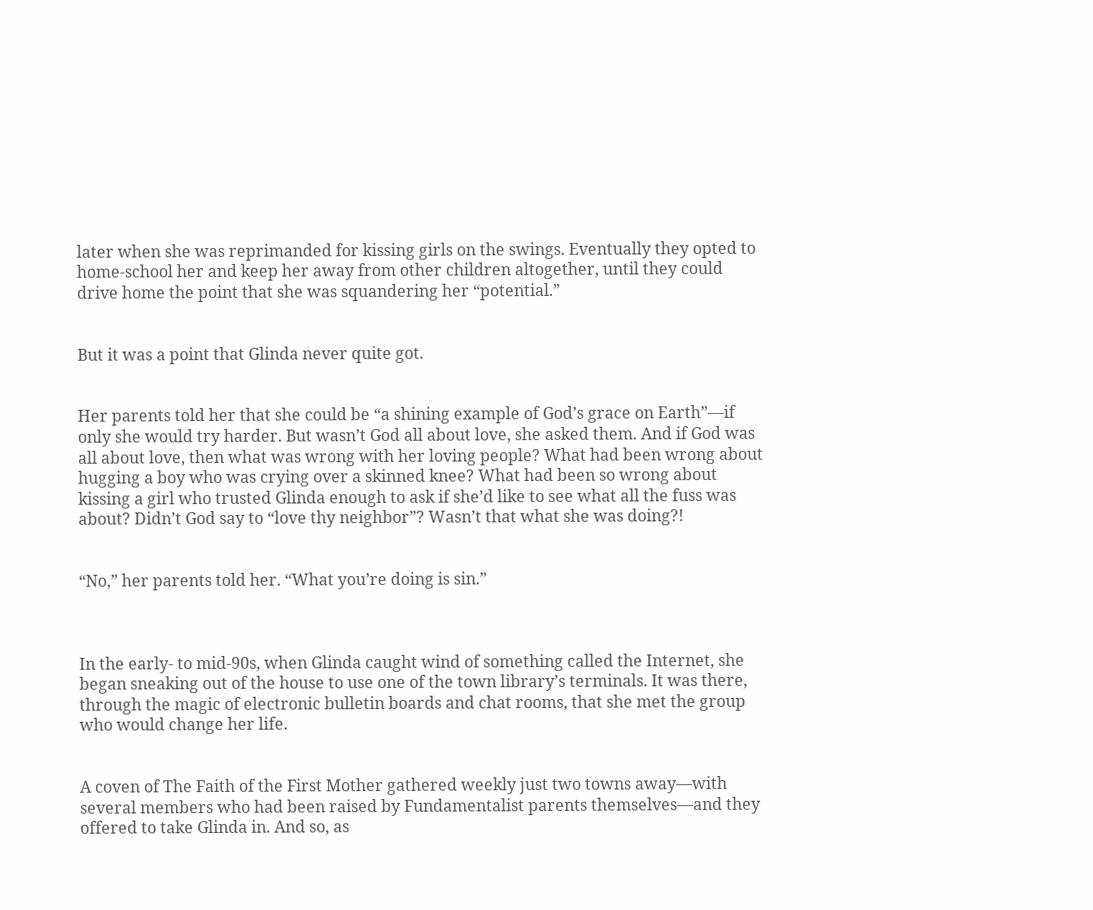later when she was reprimanded for kissing girls on the swings. Eventually they opted to home-school her and keep her away from other children altogether, until they could drive home the point that she was squandering her “potential.”


But it was a point that Glinda never quite got.


Her parents told her that she could be “a shining example of God’s grace on Earth”—if only she would try harder. But wasn’t God all about love, she asked them. And if God was all about love, then what was wrong with her loving people? What had been wrong about hugging a boy who was crying over a skinned knee? What had been so wrong about kissing a girl who trusted Glinda enough to ask if she’d like to see what all the fuss was about? Didn’t God say to “love thy neighbor”? Wasn’t that what she was doing?!


“No,” her parents told her. “What you’re doing is sin.”



In the early- to mid-90s, when Glinda caught wind of something called the Internet, she began sneaking out of the house to use one of the town library’s terminals. It was there, through the magic of electronic bulletin boards and chat rooms, that she met the group who would change her life.


A coven of The Faith of the First Mother gathered weekly just two towns away—with several members who had been raised by Fundamentalist parents themselves—and they offered to take Glinda in. And so, as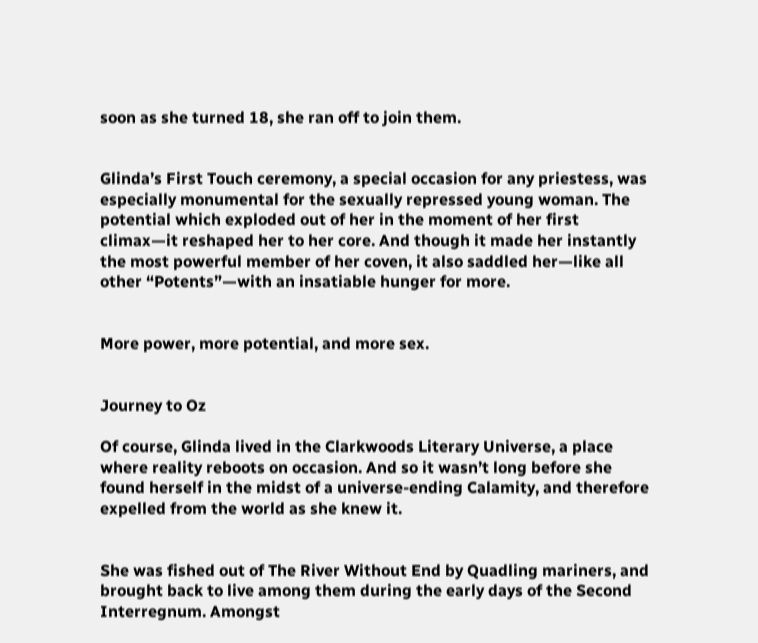soon as she turned 18, she ran off to join them.


Glinda’s First Touch ceremony, a special occasion for any priestess, was especially monumental for the sexually repressed young woman. The potential which exploded out of her in the moment of her first climax—it reshaped her to her core. And though it made her instantly the most powerful member of her coven, it also saddled her—like all other “Potents”—with an insatiable hunger for more.


More power, more potential, and more sex.


Journey to Oz

Of course, Glinda lived in the Clarkwoods Literary Universe, a place where reality reboots on occasion. And so it wasn’t long before she found herself in the midst of a universe-ending Calamity, and therefore expelled from the world as she knew it.


She was fished out of The River Without End by Quadling mariners, and brought back to live among them during the early days of the Second Interregnum. Amongst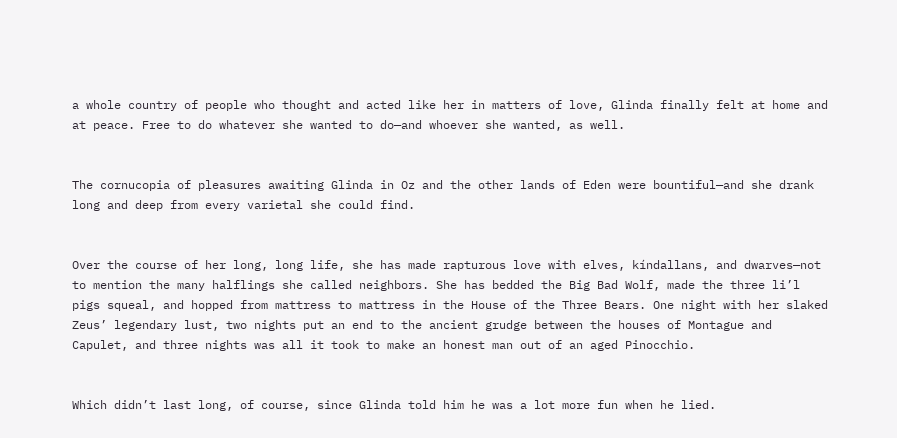a whole country of people who thought and acted like her in matters of love, Glinda finally felt at home and at peace. Free to do whatever she wanted to do—and whoever she wanted, as well.


The cornucopia of pleasures awaiting Glinda in Oz and the other lands of Eden were bountiful—and she drank long and deep from every varietal she could find.


Over the course of her long, long life, she has made rapturous love with elves, kíndallans, and dwarves—not to mention the many halflings she called neighbors. She has bedded the Big Bad Wolf, made the three li’l pigs squeal, and hopped from mattress to mattress in the House of the Three Bears. One night with her slaked Zeus’ legendary lust, two nights put an end to the ancient grudge between the houses of Montague and Capulet, and three nights was all it took to make an honest man out of an aged Pinocchio.


Which didn’t last long, of course, since Glinda told him he was a lot more fun when he lied.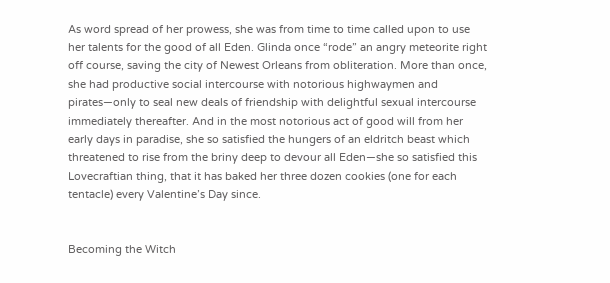As word spread of her prowess, she was from time to time called upon to use her talents for the good of all Eden. Glinda once “rode” an angry meteorite right off course, saving the city of Newest Orleans from obliteration. More than once, she had productive social intercourse with notorious highwaymen and pirates—only to seal new deals of friendship with delightful sexual intercourse immediately thereafter. And in the most notorious act of good will from her early days in paradise, she so satisfied the hungers of an eldritch beast which threatened to rise from the briny deep to devour all Eden—she so satisfied this Lovecraftian thing, that it has baked her three dozen cookies (one for each tentacle) every Valentine’s Day since.


Becoming the Witch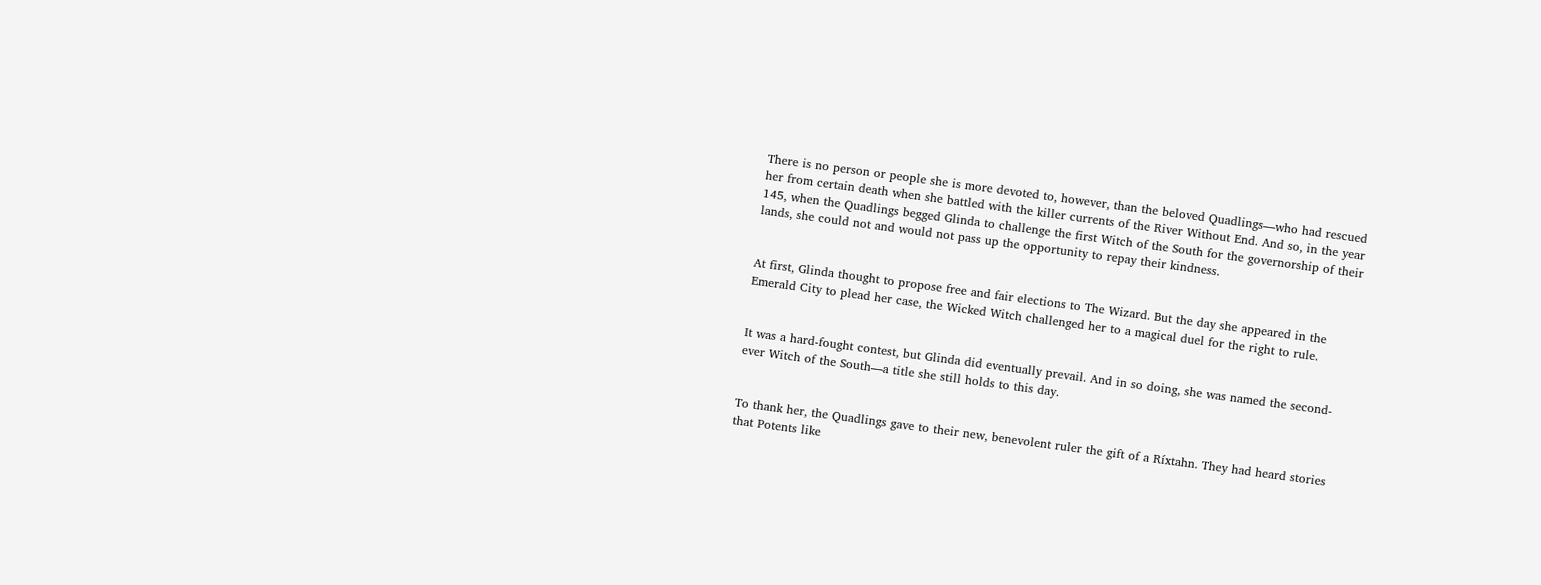There is no person or people she is more devoted to, however, than the beloved Quadlings—who had rescued her from certain death when she battled with the killer currents of the River Without End. And so, in the year 145, when the Quadlings begged Glinda to challenge the first Witch of the South for the governorship of their lands, she could not and would not pass up the opportunity to repay their kindness.


At first, Glinda thought to propose free and fair elections to The Wizard. But the day she appeared in the Emerald City to plead her case, the Wicked Witch challenged her to a magical duel for the right to rule.


It was a hard-fought contest, but Glinda did eventually prevail. And in so doing, she was named the second-ever Witch of the South—a title she still holds to this day.


To thank her, the Quadlings gave to their new, benevolent ruler the gift of a Ríxtahn. They had heard stories that Potents like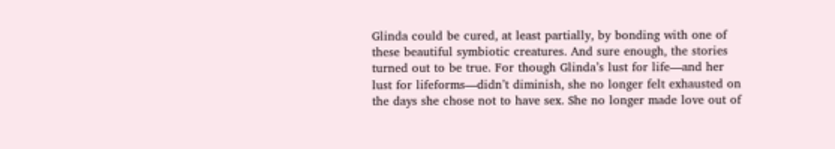Glinda could be cured, at least partially, by bonding with one of these beautiful symbiotic creatures. And sure enough, the stories turned out to be true. For though Glinda’s lust for life—and her lust for lifeforms—didn’t diminish, she no longer felt exhausted on the days she chose not to have sex. She no longer made love out of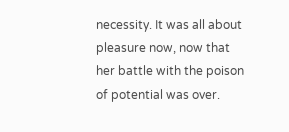necessity. It was all about pleasure now, now that her battle with the poison of potential was over.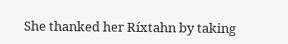She thanked her Ríxtahn by taking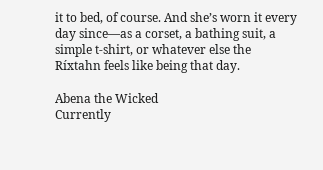it to bed, of course. And she’s worn it every day since—as a corset, a bathing suit, a simple t-shirt, or whatever else the Ríxtahn feels like being that day.

Abena the Wicked
Currently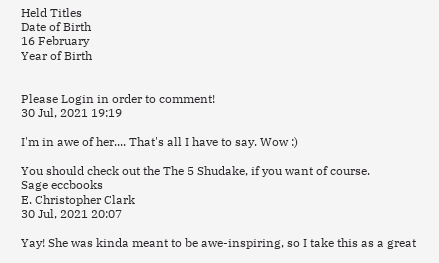Held Titles
Date of Birth
16 February
Year of Birth


Please Login in order to comment!
30 Jul, 2021 19:19

I'm in awe of her.... That's all I have to say. Wow :)

You should check out the The 5 Shudake, if you want of course.
Sage eccbooks
E. Christopher Clark
30 Jul, 2021 20:07

Yay! She was kinda meant to be awe-inspiring, so I take this as a great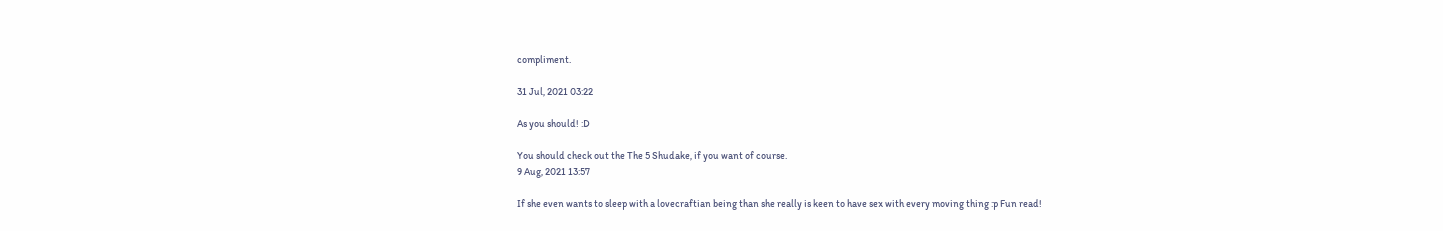compliment.

31 Jul, 2021 03:22

As you should! :D

You should check out the The 5 Shudake, if you want of course.
9 Aug, 2021 13:57

If she even wants to sleep with a lovecraftian being than she really is keen to have sex with every moving thing :p Fun read!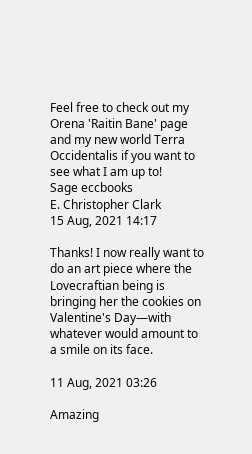Feel free to check out my Orena 'Raitin Bane' page and my new world Terra Occidentalis if you want to see what I am up to!
Sage eccbooks
E. Christopher Clark
15 Aug, 2021 14:17

Thanks! I now really want to do an art piece where the Lovecraftian being is bringing her the cookies on Valentine's Day—with whatever would amount to a smile on its face.

11 Aug, 2021 03:26

Amazing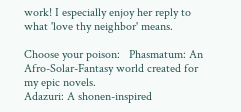work! I especially enjoy her reply to what 'love thy neighbor' means.

Choose your poison:   Phasmatum: An Afro-Solar-Fantasy world created for my epic novels.
Adazuri: A shonen-inspired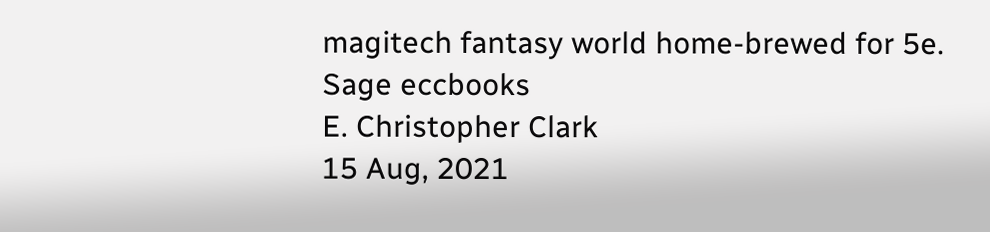magitech fantasy world home-brewed for 5e.
Sage eccbooks
E. Christopher Clark
15 Aug, 2021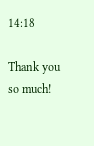14:18

Thank you so much!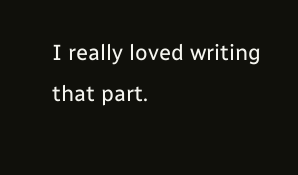I really loved writing that part.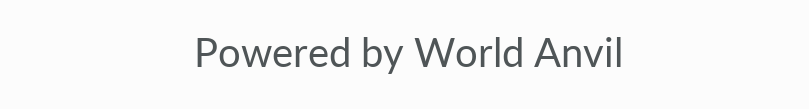Powered by World Anvil